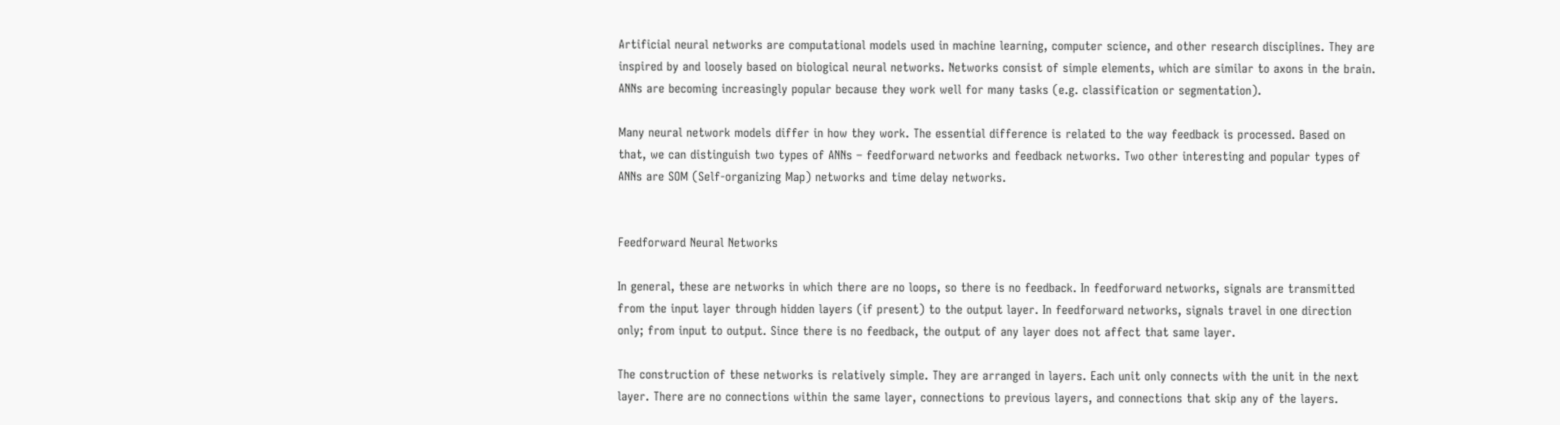Artificial neural networks are computational models used in machine learning, computer science, and other research disciplines. They are inspired by and loosely based on biological neural networks. Networks consist of simple elements, which are similar to axons in the brain. ANNs are becoming increasingly popular because they work well for many tasks (e.g. classification or segmentation).

Many neural network models differ in how they work. The essential difference is related to the way feedback is processed. Based on that, we can distinguish two types of ANNs – feedforward networks and feedback networks. Two other interesting and popular types of ANNs are SOM (Self-organizing Map) networks and time delay networks.


Feedforward Neural Networks

In general, these are networks in which there are no loops, so there is no feedback. In feedforward networks, signals are transmitted from the input layer through hidden layers (if present) to the output layer. In feedforward networks, signals travel in one direction only; from input to output. Since there is no feedback, the output of any layer does not affect that same layer.

The construction of these networks is relatively simple. They are arranged in layers. Each unit only connects with the unit in the next layer. There are no connections within the same layer, connections to previous layers, and connections that skip any of the layers.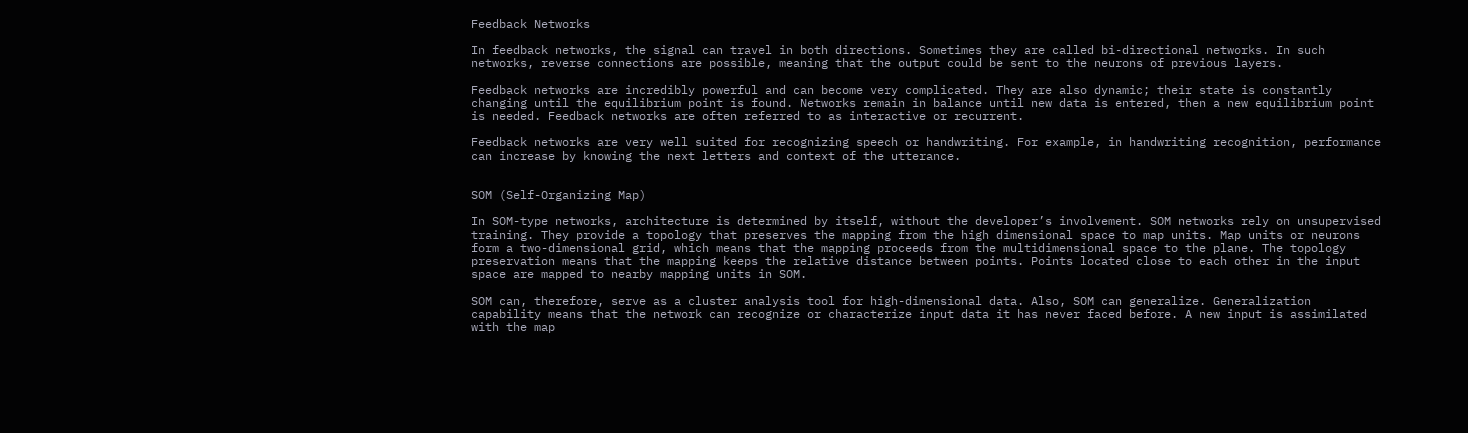Feedback Networks

In feedback networks, the signal can travel in both directions. Sometimes they are called bi-directional networks. In such networks, reverse connections are possible, meaning that the output could be sent to the neurons of previous layers.

Feedback networks are incredibly powerful and can become very complicated. They are also dynamic; their state is constantly changing until the equilibrium point is found. Networks remain in balance until new data is entered, then a new equilibrium point is needed. Feedback networks are often referred to as interactive or recurrent.

Feedback networks are very well suited for recognizing speech or handwriting. For example, in handwriting recognition, performance can increase by knowing the next letters and context of the utterance.


SOM (Self-Organizing Map)

In SOM-type networks, architecture is determined by itself, without the developer’s involvement. SOM networks rely on unsupervised training. They provide a topology that preserves the mapping from the high dimensional space to map units. Map units or neurons form a two-dimensional grid, which means that the mapping proceeds from the multidimensional space to the plane. The topology preservation means that the mapping keeps the relative distance between points. Points located close to each other in the input space are mapped to nearby mapping units in SOM.

SOM can, therefore, serve as a cluster analysis tool for high-dimensional data. Also, SOM can generalize. Generalization capability means that the network can recognize or characterize input data it has never faced before. A new input is assimilated with the map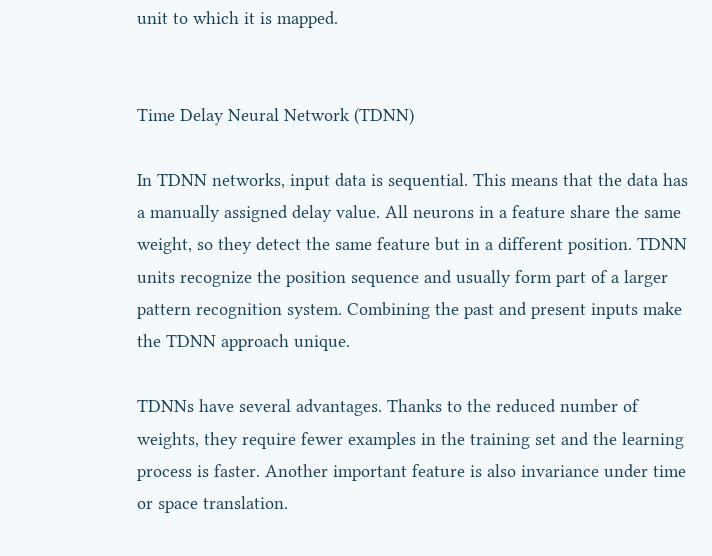unit to which it is mapped.


Time Delay Neural Network (TDNN)

In TDNN networks, input data is sequential. This means that the data has a manually assigned delay value. All neurons in a feature share the same weight, so they detect the same feature but in a different position. TDNN units recognize the position sequence and usually form part of a larger pattern recognition system. Combining the past and present inputs make the TDNN approach unique.

TDNNs have several advantages. Thanks to the reduced number of weights, they require fewer examples in the training set and the learning process is faster. Another important feature is also invariance under time or space translation.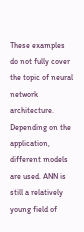These examples do not fully cover the topic of neural network architecture. Depending on the application, different models are used. ANN is still a relatively young field of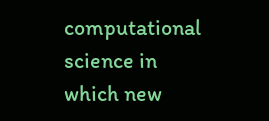computational science in which new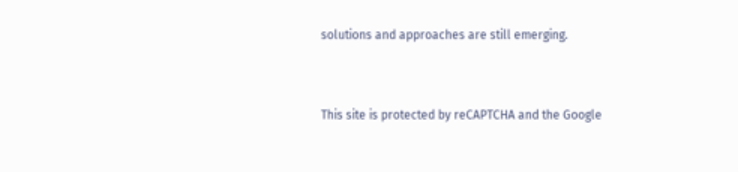solutions and approaches are still emerging.


This site is protected by reCAPTCHA and the Google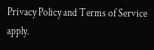Privacy Policy and Terms of Service apply.